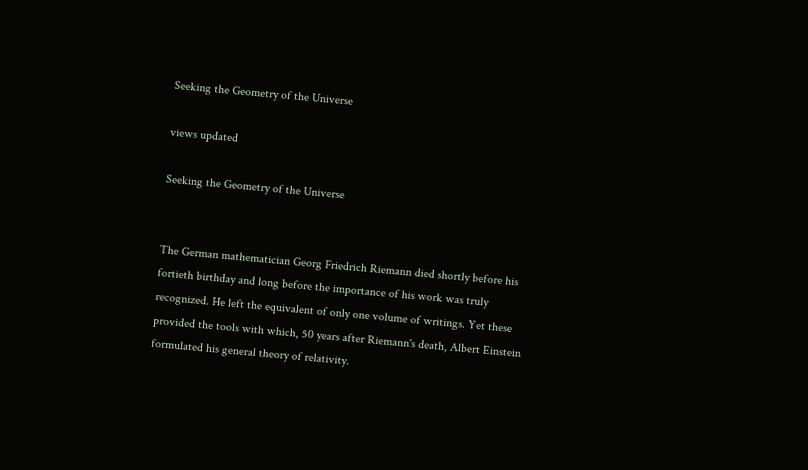Seeking the Geometry of the Universe

views updated

Seeking the Geometry of the Universe


The German mathematician Georg Friedrich Riemann died shortly before his fortieth birthday and long before the importance of his work was truly recognized. He left the equivalent of only one volume of writings. Yet these provided the tools with which, 50 years after Riemann's death, Albert Einstein formulated his general theory of relativity.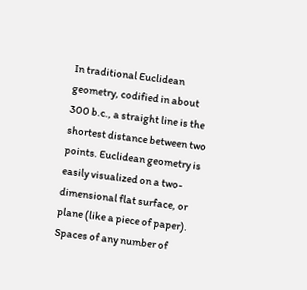In traditional Euclidean geometry, codified in about 300 b.c., a straight line is the shortest distance between two points. Euclidean geometry is easily visualized on a two-dimensional flat surface, or plane (like a piece of paper). Spaces of any number of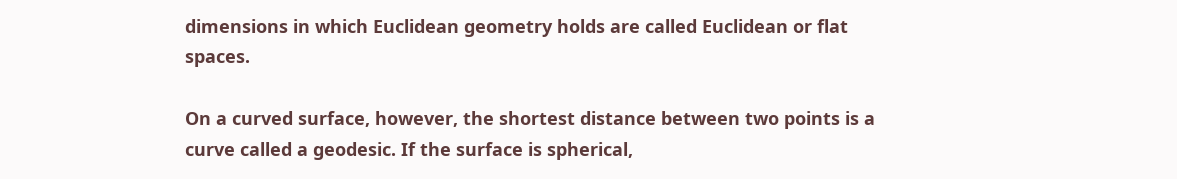dimensions in which Euclidean geometry holds are called Euclidean or flat spaces.

On a curved surface, however, the shortest distance between two points is a curve called a geodesic. If the surface is spherical,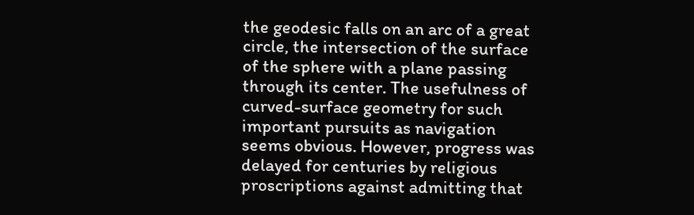the geodesic falls on an arc of a great circle, the intersection of the surface of the sphere with a plane passing through its center. The usefulness of curved-surface geometry for such important pursuits as navigation seems obvious. However, progress was delayed for centuries by religious proscriptions against admitting that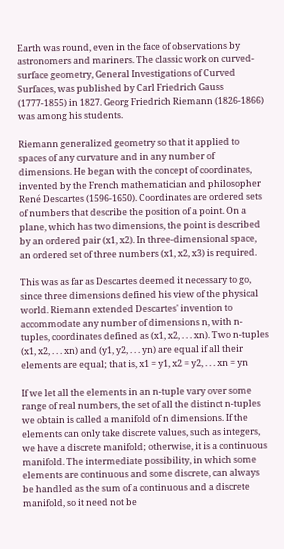Earth was round, even in the face of observations by astronomers and mariners. The classic work on curved-surface geometry, General Investigations of Curved Surfaces, was published by Carl Friedrich Gauss (1777-1855) in 1827. Georg Friedrich Riemann (1826-1866) was among his students.

Riemann generalized geometry so that it applied to spaces of any curvature and in any number of dimensions. He began with the concept of coordinates, invented by the French mathematician and philosopher René Descartes (1596-1650). Coordinates are ordered sets of numbers that describe the position of a point. On a plane, which has two dimensions, the point is described by an ordered pair (x1, x2). In three-dimensional space, an ordered set of three numbers (x1, x2, x3) is required.

This was as far as Descartes deemed it necessary to go, since three dimensions defined his view of the physical world. Riemann extended Descartes' invention to accommodate any number of dimensions n, with n-tuples, coordinates defined as (x1, x2, . . . xn). Two n-tuples (x1, x2, . . . xn) and (y1, y2, . . . yn) are equal if all their elements are equal; that is, x1 = y1, x2 = y2, . . . xn = yn

If we let all the elements in an n-tuple vary over some range of real numbers, the set of all the distinct n-tuples we obtain is called a manifold of n dimensions. If the elements can only take discrete values, such as integers, we have a discrete manifold; otherwise, it is a continuous manifold. The intermediate possibility, in which some elements are continuous and some discrete, can always be handled as the sum of a continuous and a discrete manifold, so it need not be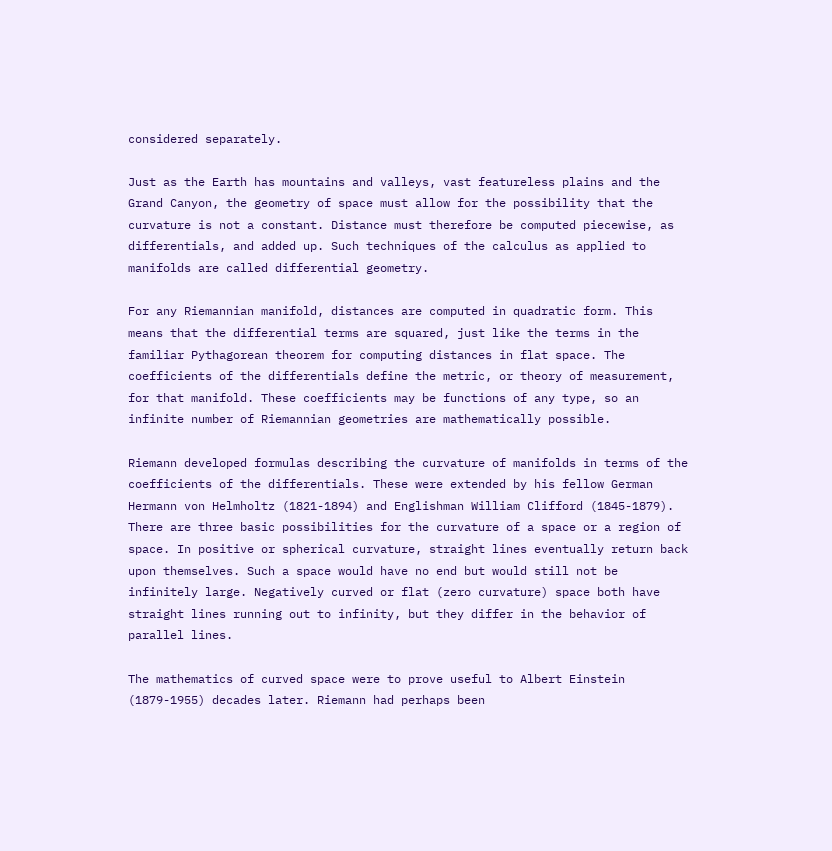considered separately.

Just as the Earth has mountains and valleys, vast featureless plains and the Grand Canyon, the geometry of space must allow for the possibility that the curvature is not a constant. Distance must therefore be computed piecewise, as differentials, and added up. Such techniques of the calculus as applied to manifolds are called differential geometry.

For any Riemannian manifold, distances are computed in quadratic form. This means that the differential terms are squared, just like the terms in the familiar Pythagorean theorem for computing distances in flat space. The coefficients of the differentials define the metric, or theory of measurement, for that manifold. These coefficients may be functions of any type, so an infinite number of Riemannian geometries are mathematically possible.

Riemann developed formulas describing the curvature of manifolds in terms of the coefficients of the differentials. These were extended by his fellow German Hermann von Helmholtz (1821-1894) and Englishman William Clifford (1845-1879). There are three basic possibilities for the curvature of a space or a region of space. In positive or spherical curvature, straight lines eventually return back upon themselves. Such a space would have no end but would still not be infinitely large. Negatively curved or flat (zero curvature) space both have straight lines running out to infinity, but they differ in the behavior of parallel lines.

The mathematics of curved space were to prove useful to Albert Einstein (1879-1955) decades later. Riemann had perhaps been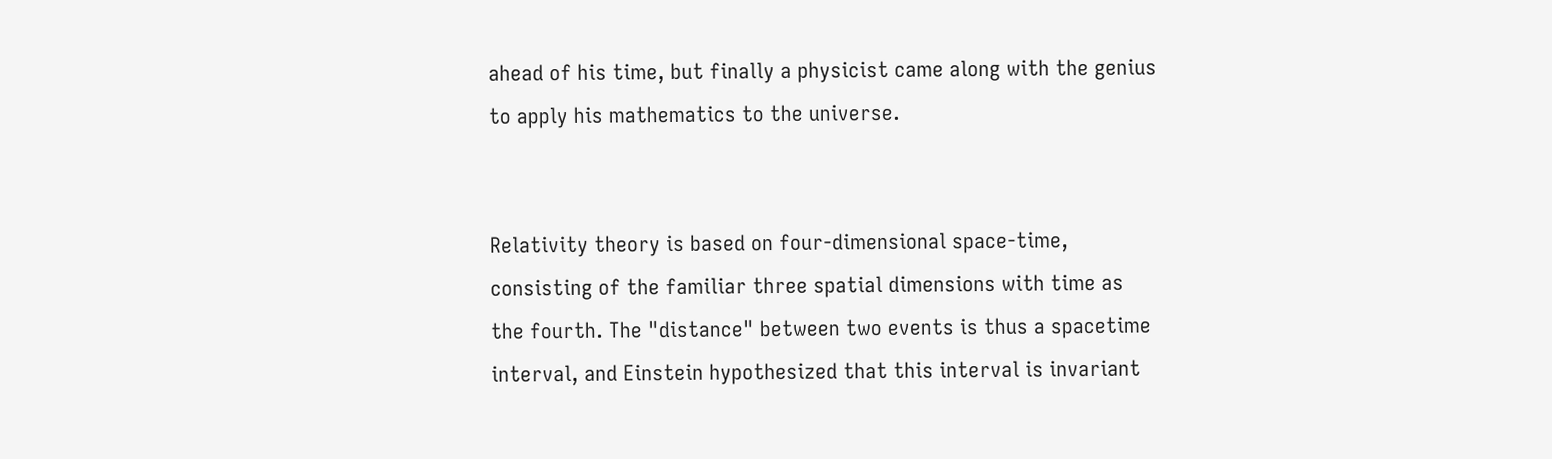ahead of his time, but finally a physicist came along with the genius to apply his mathematics to the universe.


Relativity theory is based on four-dimensional space-time, consisting of the familiar three spatial dimensions with time as the fourth. The "distance" between two events is thus a spacetime interval, and Einstein hypothesized that this interval is invariant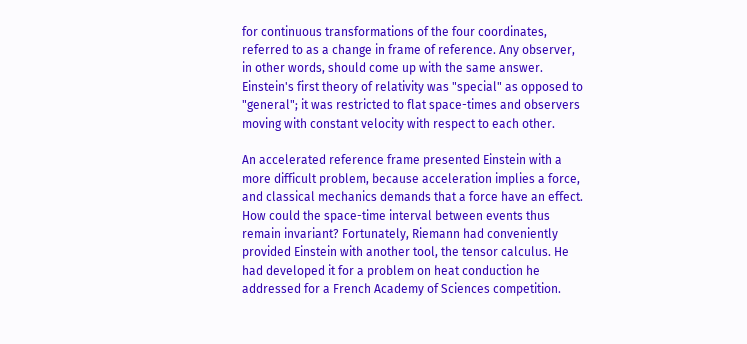for continuous transformations of the four coordinates, referred to as a change in frame of reference. Any observer, in other words, should come up with the same answer. Einstein's first theory of relativity was "special" as opposed to "general"; it was restricted to flat space-times and observers moving with constant velocity with respect to each other.

An accelerated reference frame presented Einstein with a more difficult problem, because acceleration implies a force, and classical mechanics demands that a force have an effect. How could the space-time interval between events thus remain invariant? Fortunately, Riemann had conveniently provided Einstein with another tool, the tensor calculus. He had developed it for a problem on heat conduction he addressed for a French Academy of Sciences competition.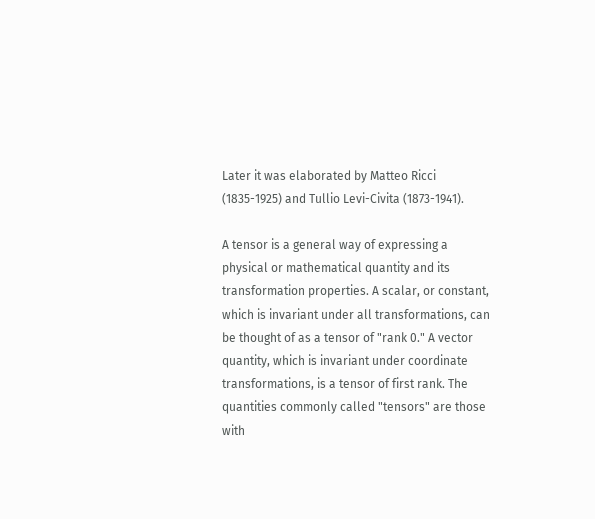Later it was elaborated by Matteo Ricci (1835-1925) and Tullio Levi-Civita (1873-1941).

A tensor is a general way of expressing a physical or mathematical quantity and its transformation properties. A scalar, or constant, which is invariant under all transformations, can be thought of as a tensor of "rank 0." A vector quantity, which is invariant under coordinate transformations, is a tensor of first rank. The quantities commonly called "tensors" are those with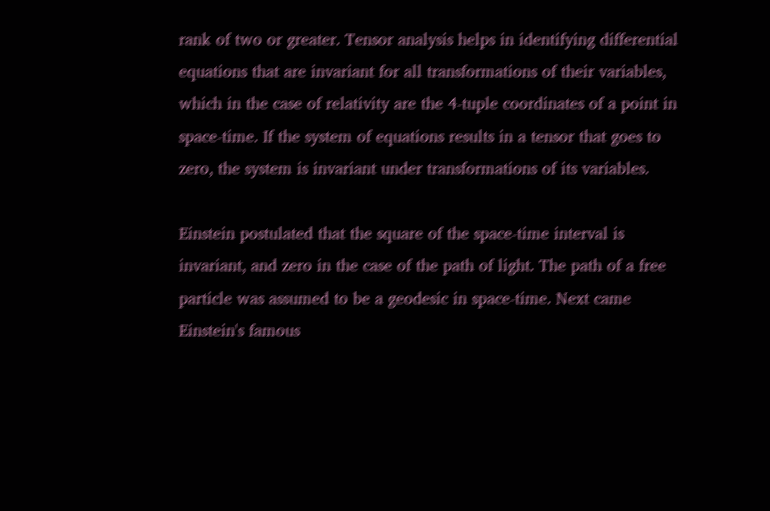rank of two or greater. Tensor analysis helps in identifying differential equations that are invariant for all transformations of their variables, which in the case of relativity are the 4-tuple coordinates of a point in space-time. If the system of equations results in a tensor that goes to zero, the system is invariant under transformations of its variables.

Einstein postulated that the square of the space-time interval is invariant, and zero in the case of the path of light. The path of a free particle was assumed to be a geodesic in space-time. Next came Einstein's famous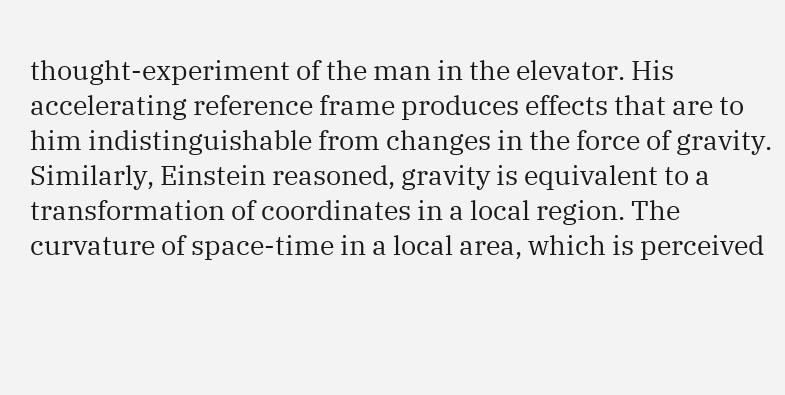thought-experiment of the man in the elevator. His accelerating reference frame produces effects that are to him indistinguishable from changes in the force of gravity. Similarly, Einstein reasoned, gravity is equivalent to a transformation of coordinates in a local region. The curvature of space-time in a local area, which is perceived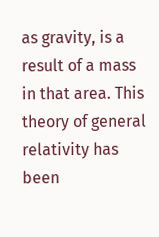as gravity, is a result of a mass in that area. This theory of general relativity has been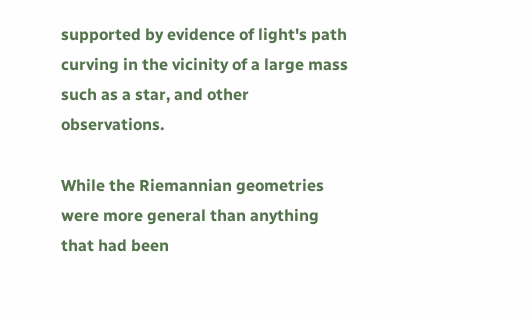supported by evidence of light's path curving in the vicinity of a large mass such as a star, and other observations.

While the Riemannian geometries were more general than anything that had been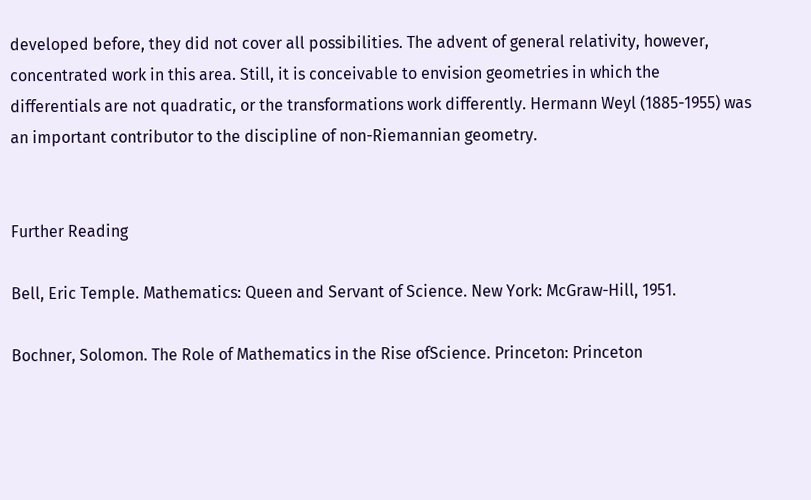developed before, they did not cover all possibilities. The advent of general relativity, however, concentrated work in this area. Still, it is conceivable to envision geometries in which the differentials are not quadratic, or the transformations work differently. Hermann Weyl (1885-1955) was an important contributor to the discipline of non-Riemannian geometry.


Further Reading

Bell, Eric Temple. Mathematics: Queen and Servant of Science. New York: McGraw-Hill, 1951.

Bochner, Solomon. The Role of Mathematics in the Rise ofScience. Princeton: Princeton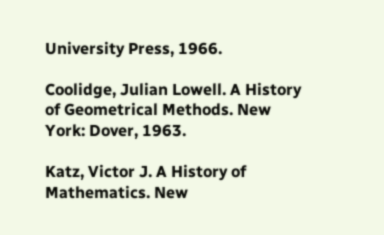University Press, 1966.

Coolidge, Julian Lowell. A History of Geometrical Methods. New York: Dover, 1963.

Katz, Victor J. A History of Mathematics. New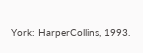York: HarperCollins, 1993.